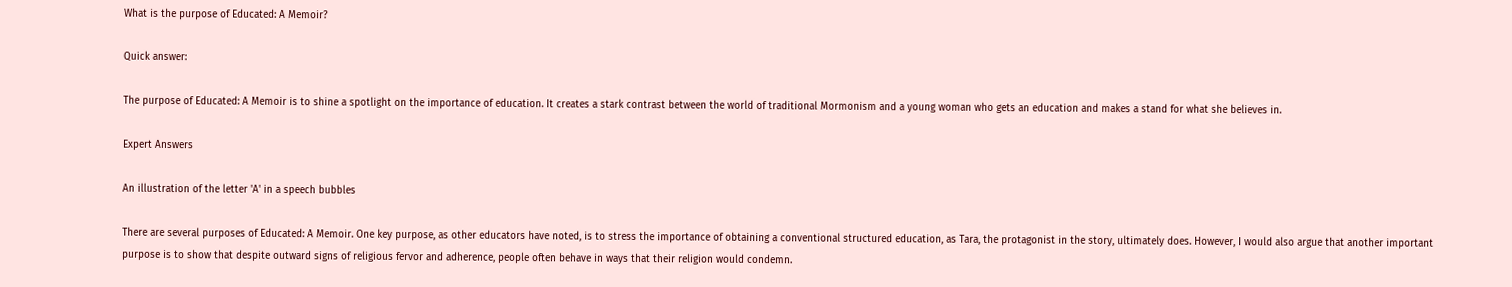What is the purpose of Educated: A Memoir?

Quick answer:

The purpose of Educated: A Memoir is to shine a spotlight on the importance of education. It creates a stark contrast between the world of traditional Mormonism and a young woman who gets an education and makes a stand for what she believes in.

Expert Answers

An illustration of the letter 'A' in a speech bubbles

There are several purposes of Educated: A Memoir. One key purpose, as other educators have noted, is to stress the importance of obtaining a conventional structured education, as Tara, the protagonist in the story, ultimately does. However, I would also argue that another important purpose is to show that despite outward signs of religious fervor and adherence, people often behave in ways that their religion would condemn.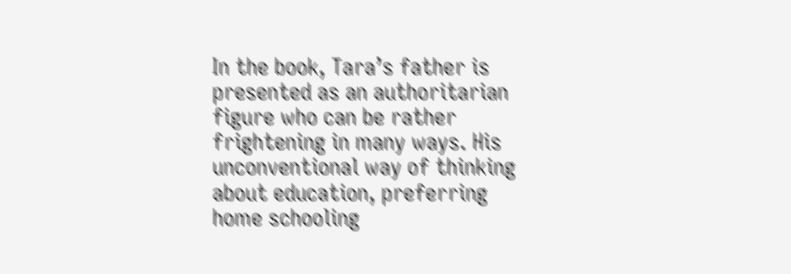In the book, Tara’s father is presented as an authoritarian figure who can be rather frightening in many ways. His unconventional way of thinking about education, preferring home schooling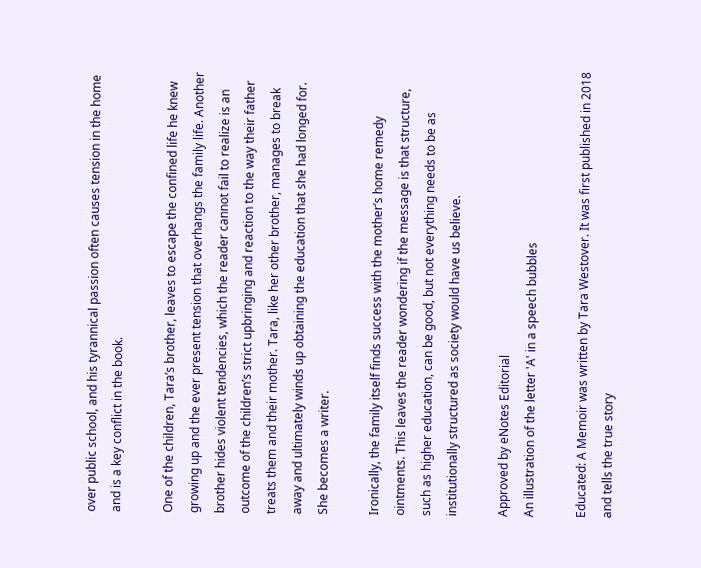over public school, and his tyrannical passion often causes tension in the home and is a key conflict in the book.

One of the children, Tara’s brother, leaves to escape the confined life he knew growing up and the ever present tension that overhangs the family life. Another brother hides violent tendencies, which the reader cannot fail to realize is an outcome of the children’s strict upbringing and reaction to the way their father treats them and their mother. Tara, like her other brother, manages to break away and ultimately winds up obtaining the education that she had longed for. She becomes a writer.

Ironically, the family itself finds success with the mother’s home remedy ointments. This leaves the reader wondering if the message is that structure, such as higher education, can be good, but not everything needs to be as institutionally structured as society would have us believe.

Approved by eNotes Editorial
An illustration of the letter 'A' in a speech bubbles

Educated: A Memoir was written by Tara Westover. It was first published in 2018 and tells the true story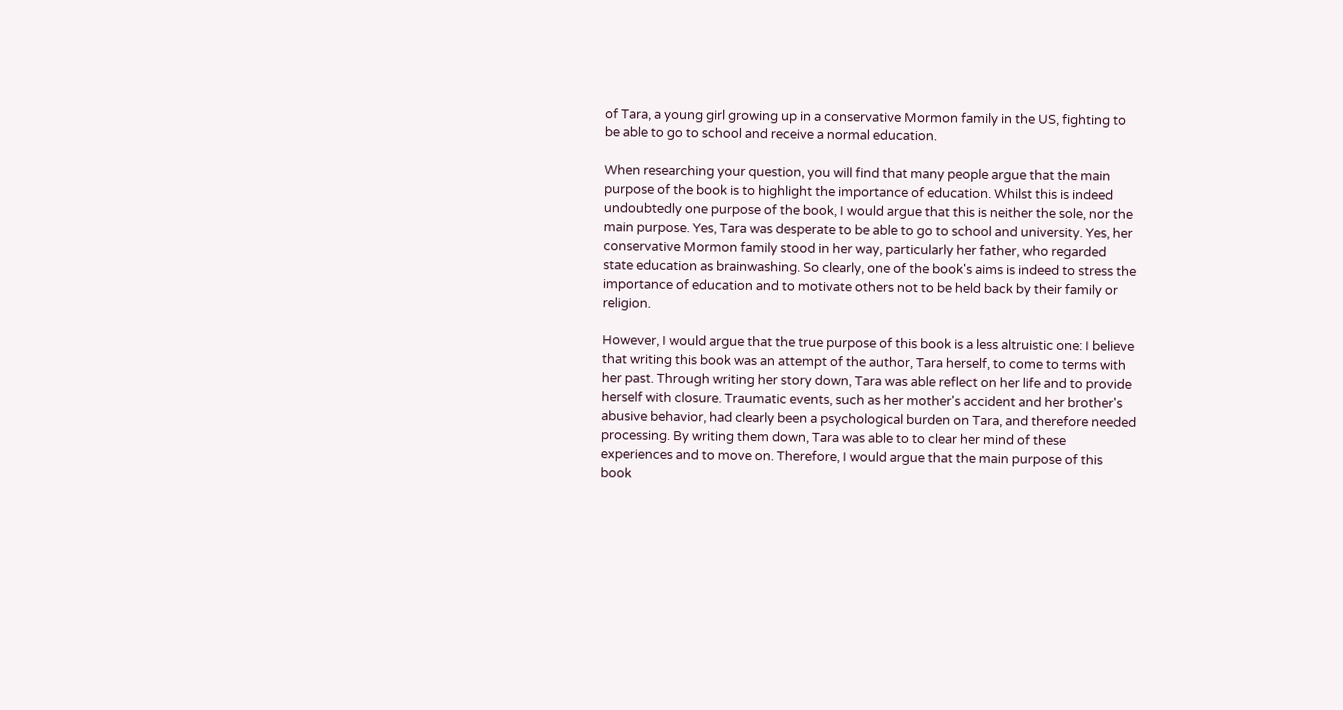of Tara, a young girl growing up in a conservative Mormon family in the US, fighting to be able to go to school and receive a normal education.

When researching your question, you will find that many people argue that the main purpose of the book is to highlight the importance of education. Whilst this is indeed undoubtedly one purpose of the book, I would argue that this is neither the sole, nor the main purpose. Yes, Tara was desperate to be able to go to school and university. Yes, her conservative Mormon family stood in her way, particularly her father, who regarded state education as brainwashing. So clearly, one of the book's aims is indeed to stress the importance of education and to motivate others not to be held back by their family or religion.

However, I would argue that the true purpose of this book is a less altruistic one: I believe that writing this book was an attempt of the author, Tara herself, to come to terms with her past. Through writing her story down, Tara was able reflect on her life and to provide herself with closure. Traumatic events, such as her mother's accident and her brother's abusive behavior, had clearly been a psychological burden on Tara, and therefore needed processing. By writing them down, Tara was able to to clear her mind of these experiences and to move on. Therefore, I would argue that the main purpose of this book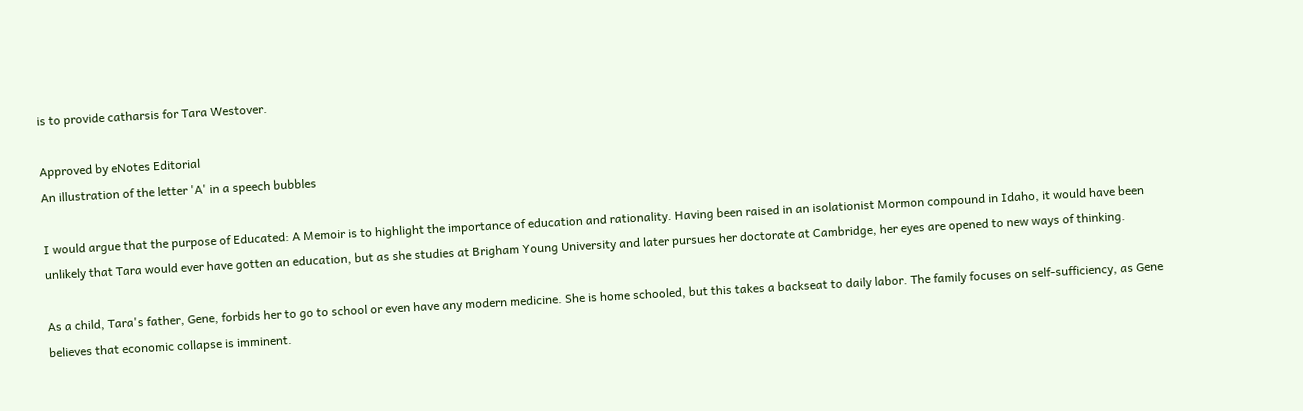is to provide catharsis for Tara Westover.

Approved by eNotes Editorial
An illustration of the letter 'A' in a speech bubbles

I would argue that the purpose of Educated: A Memoir is to highlight the importance of education and rationality. Having been raised in an isolationist Mormon compound in Idaho, it would have been unlikely that Tara would ever have gotten an education, but as she studies at Brigham Young University and later pursues her doctorate at Cambridge, her eyes are opened to new ways of thinking.

As a child, Tara's father, Gene, forbids her to go to school or even have any modern medicine. She is home schooled, but this takes a backseat to daily labor. The family focuses on self-sufficiency, as Gene believes that economic collapse is imminent.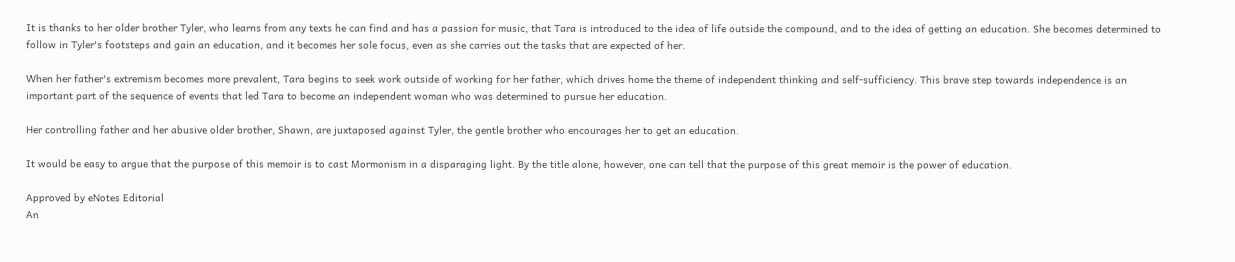It is thanks to her older brother Tyler, who learns from any texts he can find and has a passion for music, that Tara is introduced to the idea of life outside the compound, and to the idea of getting an education. She becomes determined to follow in Tyler's footsteps and gain an education, and it becomes her sole focus, even as she carries out the tasks that are expected of her.

When her father's extremism becomes more prevalent, Tara begins to seek work outside of working for her father, which drives home the theme of independent thinking and self-sufficiency. This brave step towards independence is an important part of the sequence of events that led Tara to become an independent woman who was determined to pursue her education.

Her controlling father and her abusive older brother, Shawn, are juxtaposed against Tyler, the gentle brother who encourages her to get an education.

It would be easy to argue that the purpose of this memoir is to cast Mormonism in a disparaging light. By the title alone, however, one can tell that the purpose of this great memoir is the power of education.

Approved by eNotes Editorial
An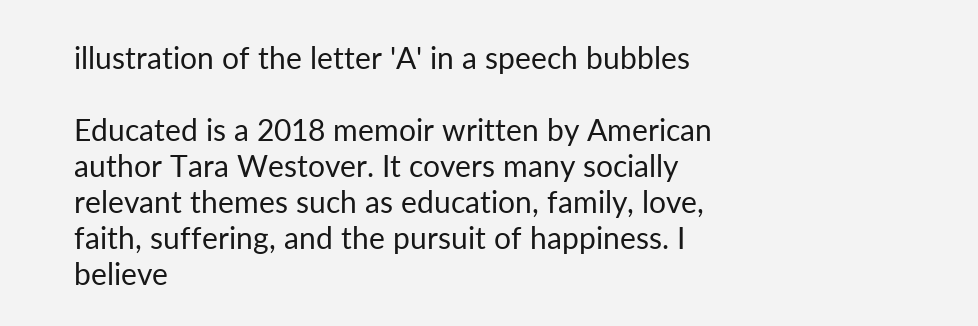illustration of the letter 'A' in a speech bubbles

Educated is a 2018 memoir written by American author Tara Westover. It covers many socially relevant themes such as education, family, love, faith, suffering, and the pursuit of happiness. I believe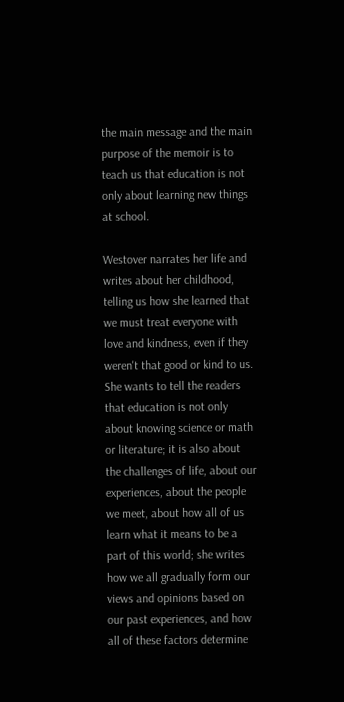the main message and the main purpose of the memoir is to teach us that education is not only about learning new things at school.

Westover narrates her life and writes about her childhood, telling us how she learned that we must treat everyone with love and kindness, even if they weren't that good or kind to us. She wants to tell the readers that education is not only about knowing science or math or literature; it is also about the challenges of life, about our experiences, about the people we meet, about how all of us learn what it means to be a part of this world; she writes how we all gradually form our views and opinions based on our past experiences, and how all of these factors determine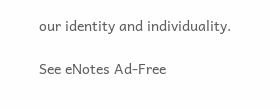our identity and individuality.

See eNotes Ad-Free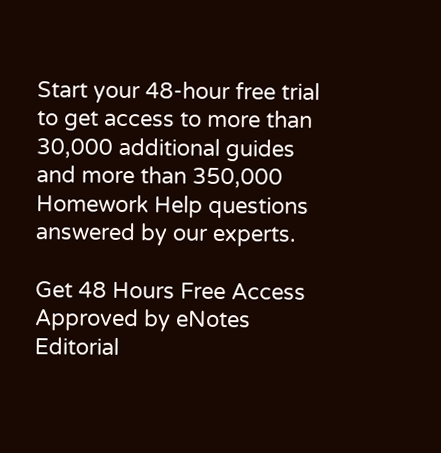Start your 48-hour free trial to get access to more than 30,000 additional guides and more than 350,000 Homework Help questions answered by our experts.

Get 48 Hours Free Access
Approved by eNotes Editorial